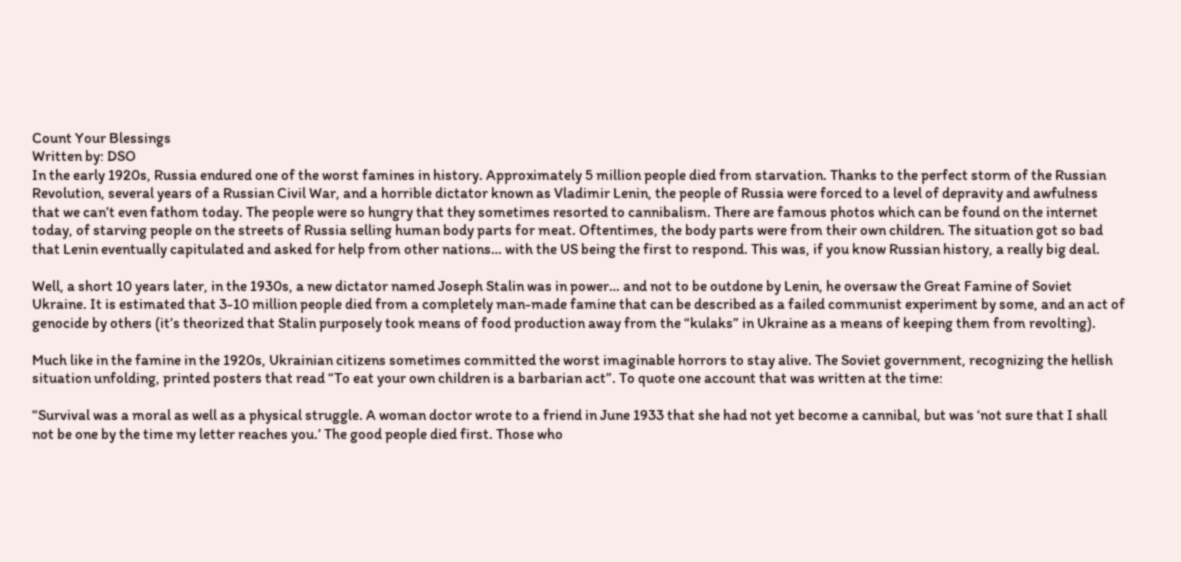Count Your Blessings
Written by: DSO
In the early 1920s, Russia endured one of the worst famines in history. Approximately 5 million people died from starvation. Thanks to the perfect storm of the Russian Revolution, several years of a Russian Civil War, and a horrible dictator known as Vladimir Lenin, the people of Russia were forced to a level of depravity and awfulness that we can’t even fathom today. The people were so hungry that they sometimes resorted to cannibalism. There are famous photos which can be found on the internet today, of starving people on the streets of Russia selling human body parts for meat. Oftentimes, the body parts were from their own children. The situation got so bad that Lenin eventually capitulated and asked for help from other nations… with the US being the first to respond. This was, if you know Russian history, a really big deal.

Well, a short 10 years later, in the 1930s, a new dictator named Joseph Stalin was in power… and not to be outdone by Lenin, he oversaw the Great Famine of Soviet Ukraine. It is estimated that 3-10 million people died from a completely man-made famine that can be described as a failed communist experiment by some, and an act of genocide by others (it’s theorized that Stalin purposely took means of food production away from the “kulaks” in Ukraine as a means of keeping them from revolting).

Much like in the famine in the 1920s, Ukrainian citizens sometimes committed the worst imaginable horrors to stay alive. The Soviet government, recognizing the hellish situation unfolding, printed posters that read “To eat your own children is a barbarian act”. To quote one account that was written at the time:

“Survival was a moral as well as a physical struggle. A woman doctor wrote to a friend in June 1933 that she had not yet become a cannibal, but was ‘not sure that I shall not be one by the time my letter reaches you.’ The good people died first. Those who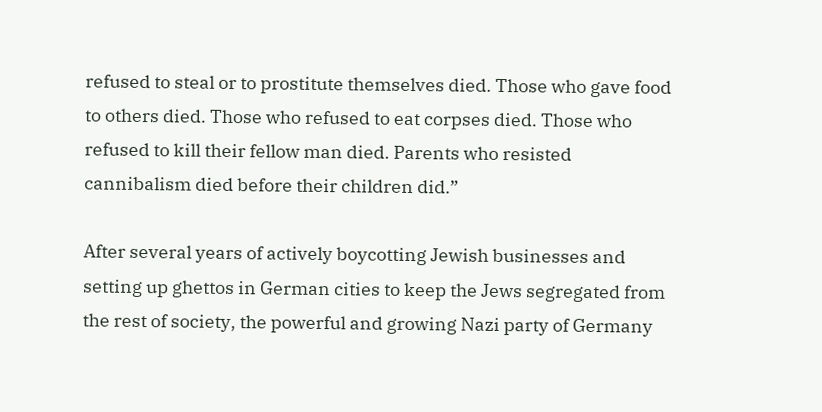refused to steal or to prostitute themselves died. Those who gave food to others died. Those who refused to eat corpses died. Those who refused to kill their fellow man died. Parents who resisted cannibalism died before their children did.”

After several years of actively boycotting Jewish businesses and setting up ghettos in German cities to keep the Jews segregated from the rest of society, the powerful and growing Nazi party of Germany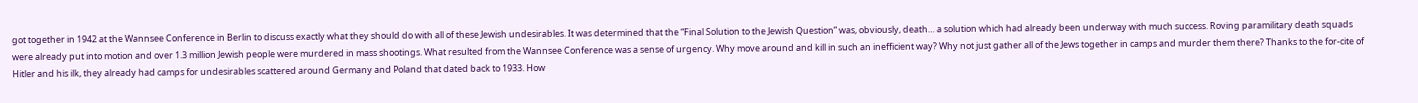got together in 1942 at the Wannsee Conference in Berlin to discuss exactly what they should do with all of these Jewish undesirables. It was determined that the “Final Solution to the Jewish Question” was, obviously, death… a solution which had already been underway with much success. Roving paramilitary death squads were already put into motion and over 1.3 million Jewish people were murdered in mass shootings. What resulted from the Wannsee Conference was a sense of urgency. Why move around and kill in such an inefficient way? Why not just gather all of the Jews together in camps and murder them there? Thanks to the for-cite of Hitler and his ilk, they already had camps for undesirables scattered around Germany and Poland that dated back to 1933. How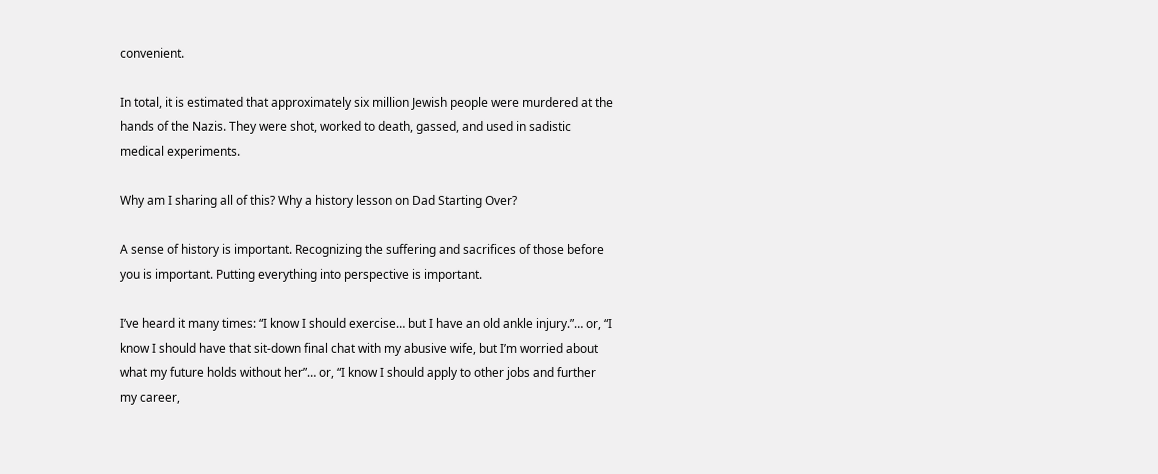convenient.

In total, it is estimated that approximately six million Jewish people were murdered at the hands of the Nazis. They were shot, worked to death, gassed, and used in sadistic medical experiments.

Why am I sharing all of this? Why a history lesson on Dad Starting Over?

A sense of history is important. Recognizing the suffering and sacrifices of those before you is important. Putting everything into perspective is important.

I’ve heard it many times: “I know I should exercise… but I have an old ankle injury.”… or, “I know I should have that sit-down final chat with my abusive wife, but I’m worried about what my future holds without her”… or, “I know I should apply to other jobs and further my career,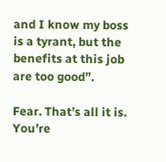and I know my boss is a tyrant, but the benefits at this job are too good”.

Fear. That’s all it is. You’re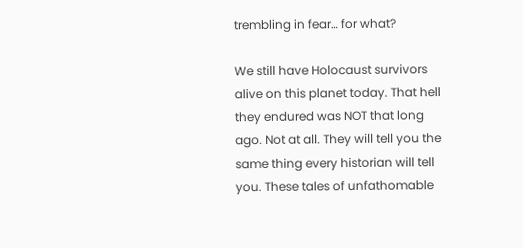trembling in fear… for what?

We still have Holocaust survivors alive on this planet today. That hell they endured was NOT that long ago. Not at all. They will tell you the same thing every historian will tell you. These tales of unfathomable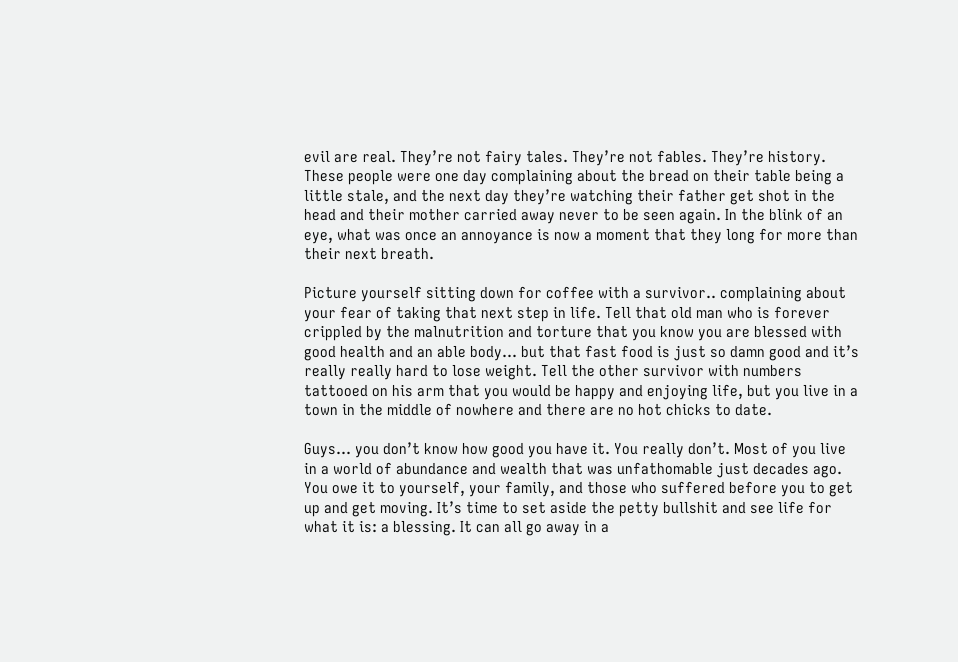evil are real. They’re not fairy tales. They’re not fables. They’re history. These people were one day complaining about the bread on their table being a little stale, and the next day they’re watching their father get shot in the head and their mother carried away never to be seen again. In the blink of an eye, what was once an annoyance is now a moment that they long for more than their next breath.

Picture yourself sitting down for coffee with a survivor.. complaining about your fear of taking that next step in life. Tell that old man who is forever crippled by the malnutrition and torture that you know you are blessed with good health and an able body… but that fast food is just so damn good and it’s really really hard to lose weight. Tell the other survivor with numbers tattooed on his arm that you would be happy and enjoying life, but you live in a town in the middle of nowhere and there are no hot chicks to date.

Guys… you don’t know how good you have it. You really don’t. Most of you live in a world of abundance and wealth that was unfathomable just decades ago. You owe it to yourself, your family, and those who suffered before you to get up and get moving. It’s time to set aside the petty bullshit and see life for what it is: a blessing. It can all go away in a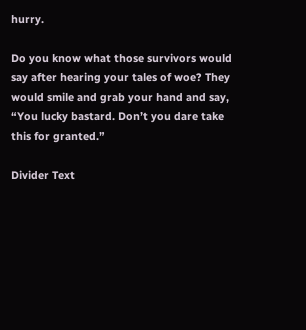hurry.

Do you know what those survivors would say after hearing your tales of woe? They would smile and grab your hand and say, “You lucky bastard. Don’t you dare take this for granted.”

Divider Text